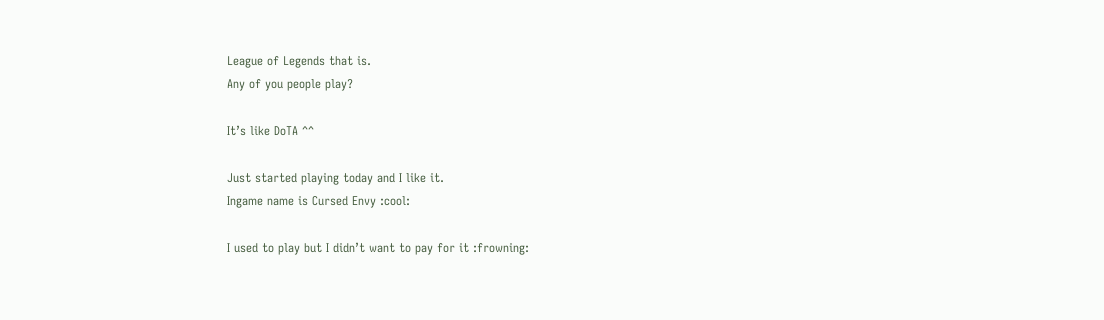League of Legends that is.
Any of you people play?

It’s like DoTA ^^

Just started playing today and I like it.
Ingame name is Cursed Envy :cool:

I used to play but I didn’t want to pay for it :frowning: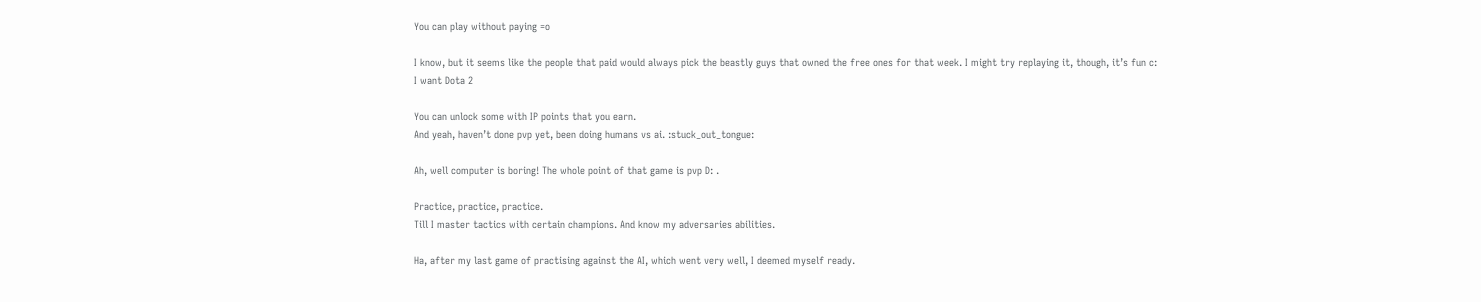You can play without paying =o

I know, but it seems like the people that paid would always pick the beastly guys that owned the free ones for that week. I might try replaying it, though, it’s fun c:
I want Dota 2

You can unlock some with IP points that you earn.
And yeah, haven’t done pvp yet, been doing humans vs ai. :stuck_out_tongue:

Ah, well computer is boring! The whole point of that game is pvp D: .

Practice, practice, practice.
Till I master tactics with certain champions. And know my adversaries abilities.

Ha, after my last game of practising against the AI, which went very well, I deemed myself ready.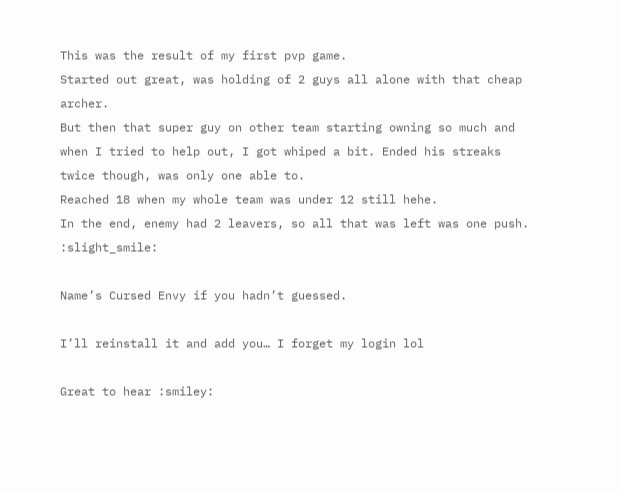This was the result of my first pvp game.
Started out great, was holding of 2 guys all alone with that cheap archer.
But then that super guy on other team starting owning so much and when I tried to help out, I got whiped a bit. Ended his streaks twice though, was only one able to.
Reached 18 when my whole team was under 12 still hehe.
In the end, enemy had 2 leavers, so all that was left was one push. :slight_smile:

Name’s Cursed Envy if you hadn’t guessed.

I’ll reinstall it and add you… I forget my login lol

Great to hear :smiley: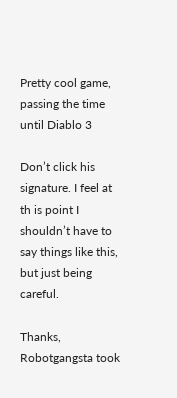Pretty cool game, passing the time until Diablo 3

Don’t click his signature. I feel at th is point I shouldn’t have to say things like this, but just being careful.

Thanks, Robotgangsta took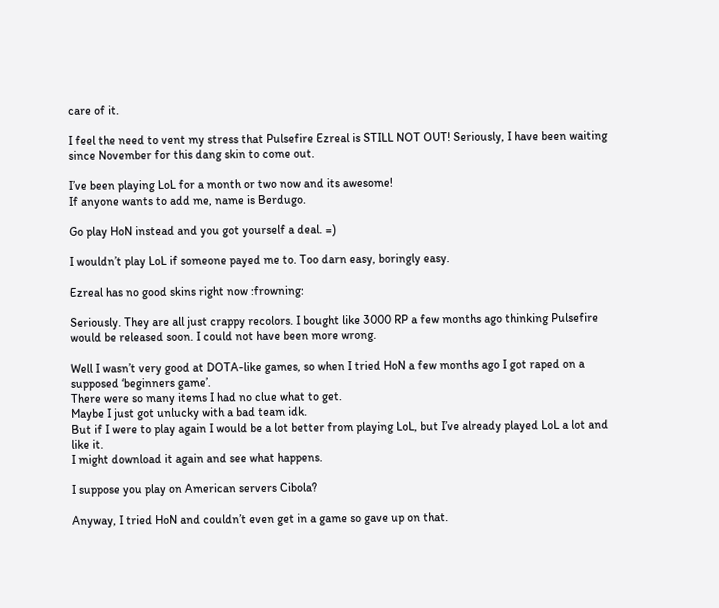care of it.

I feel the need to vent my stress that Pulsefire Ezreal is STILL NOT OUT! Seriously, I have been waiting since November for this dang skin to come out.

I’ve been playing LoL for a month or two now and its awesome!
If anyone wants to add me, name is Berdugo.

Go play HoN instead and you got yourself a deal. =)

I wouldn’t play LoL if someone payed me to. Too darn easy, boringly easy.

Ezreal has no good skins right now :frowning:

Seriously. They are all just crappy recolors. I bought like 3000 RP a few months ago thinking Pulsefire would be released soon. I could not have been more wrong.

Well I wasn’t very good at DOTA-like games, so when I tried HoN a few months ago I got raped on a supposed ‘beginners game’.
There were so many items I had no clue what to get.
Maybe I just got unlucky with a bad team idk.
But if I were to play again I would be a lot better from playing LoL, but I’ve already played LoL a lot and like it.
I might download it again and see what happens.

I suppose you play on American servers Cibola?

Anyway, I tried HoN and couldn’t even get in a game so gave up on that.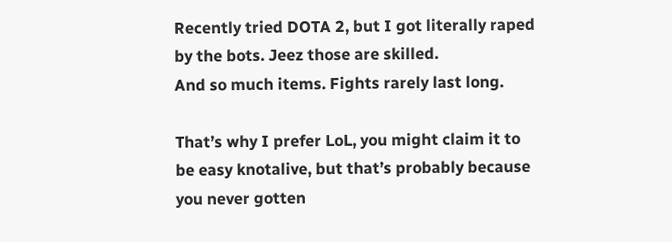Recently tried DOTA 2, but I got literally raped by the bots. Jeez those are skilled.
And so much items. Fights rarely last long.

That’s why I prefer LoL, you might claim it to be easy knotalive, but that’s probably because you never gotten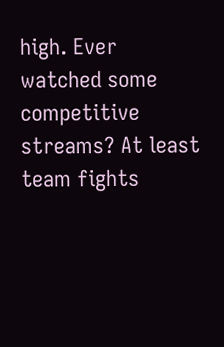high. Ever watched some competitive streams? At least team fights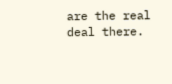are the real deal there.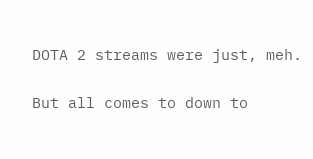DOTA 2 streams were just, meh.

But all comes to down to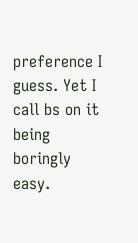preference I guess. Yet I call bs on it being boringly easy.